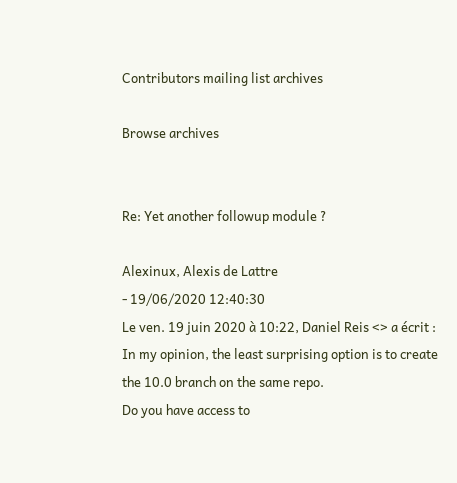Contributors mailing list archives

Browse archives


Re: Yet another followup module ?

Alexinux, Alexis de Lattre
- 19/06/2020 12:40:30
Le ven. 19 juin 2020 à 10:22, Daniel Reis <> a écrit :
In my opinion, the least surprising option is to create the 10.0 branch on the same repo.
Do you have access to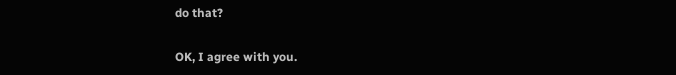do that?

OK, I agree with you.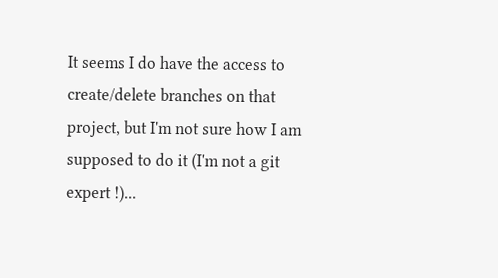It seems I do have the access to create/delete branches on that project, but I'm not sure how I am supposed to do it (I'm not a git expert !)...